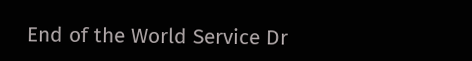End of the World Service Dr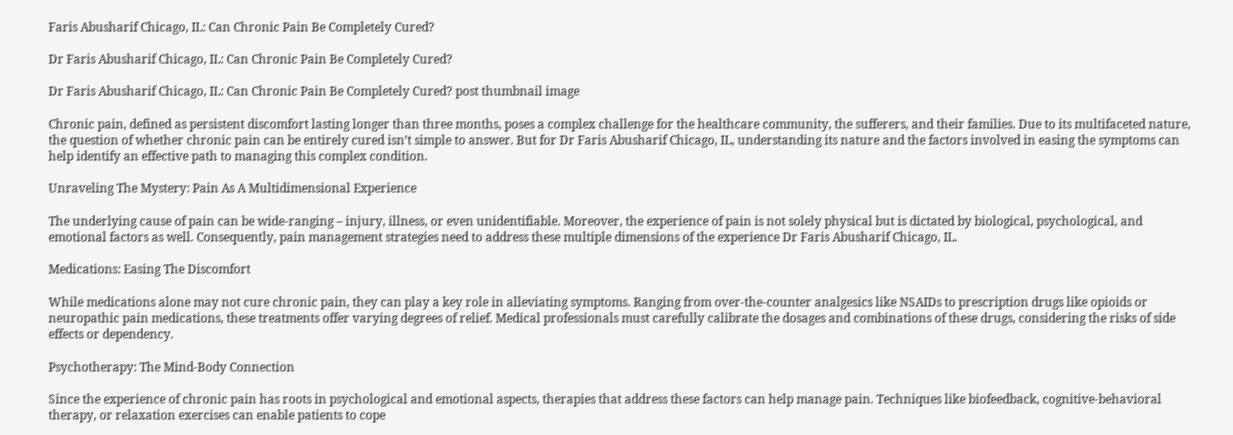Faris Abusharif Chicago, IL: Can Chronic Pain Be Completely Cured?

Dr Faris Abusharif Chicago, IL: Can Chronic Pain Be Completely Cured?

Dr Faris Abusharif Chicago, IL: Can Chronic Pain Be Completely Cured? post thumbnail image

Chronic pain, defined as persistent discomfort lasting longer than three months, poses a complex challenge for the healthcare community, the sufferers, and their families. Due to its multifaceted nature, the question of whether chronic pain can be entirely cured isn’t simple to answer. But for Dr Faris Abusharif Chicago, IL, understanding its nature and the factors involved in easing the symptoms can help identify an effective path to managing this complex condition.

Unraveling The Mystery: Pain As A Multidimensional Experience

The underlying cause of pain can be wide-ranging – injury, illness, or even unidentifiable. Moreover, the experience of pain is not solely physical but is dictated by biological, psychological, and emotional factors as well. Consequently, pain management strategies need to address these multiple dimensions of the experience Dr Faris Abusharif Chicago, IL.

Medications: Easing The Discomfort

While medications alone may not cure chronic pain, they can play a key role in alleviating symptoms. Ranging from over-the-counter analgesics like NSAIDs to prescription drugs like opioids or neuropathic pain medications, these treatments offer varying degrees of relief. Medical professionals must carefully calibrate the dosages and combinations of these drugs, considering the risks of side effects or dependency.

Psychotherapy: The Mind-Body Connection

Since the experience of chronic pain has roots in psychological and emotional aspects, therapies that address these factors can help manage pain. Techniques like biofeedback, cognitive-behavioral therapy, or relaxation exercises can enable patients to cope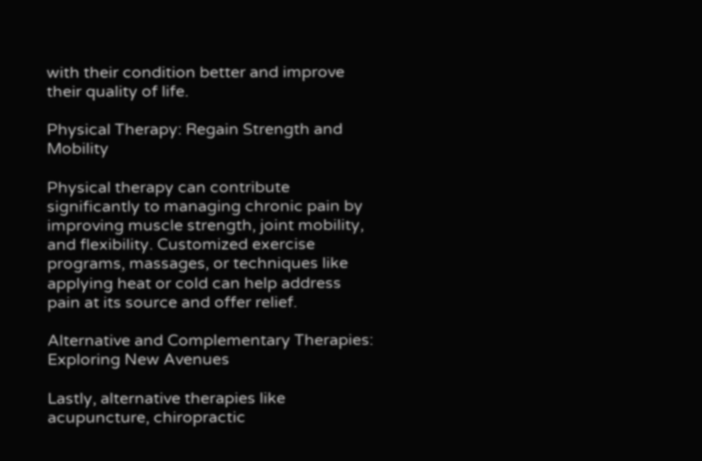with their condition better and improve their quality of life.

Physical Therapy: Regain Strength and Mobility

Physical therapy can contribute significantly to managing chronic pain by improving muscle strength, joint mobility, and flexibility. Customized exercise programs, massages, or techniques like applying heat or cold can help address pain at its source and offer relief.

Alternative and Complementary Therapies: Exploring New Avenues

Lastly, alternative therapies like acupuncture, chiropractic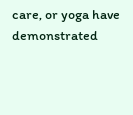care, or yoga have demonstrated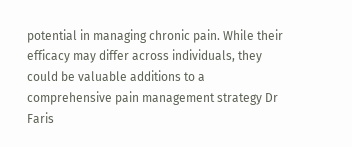potential in managing chronic pain. While their efficacy may differ across individuals, they could be valuable additions to a comprehensive pain management strategy Dr Faris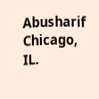Abusharif Chicago, IL.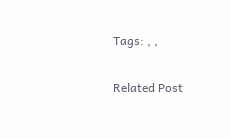Tags: , ,

Related Post